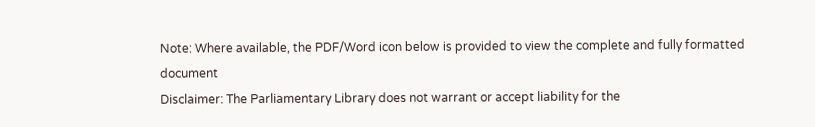Note: Where available, the PDF/Word icon below is provided to view the complete and fully formatted document
Disclaimer: The Parliamentary Library does not warrant or accept liability for the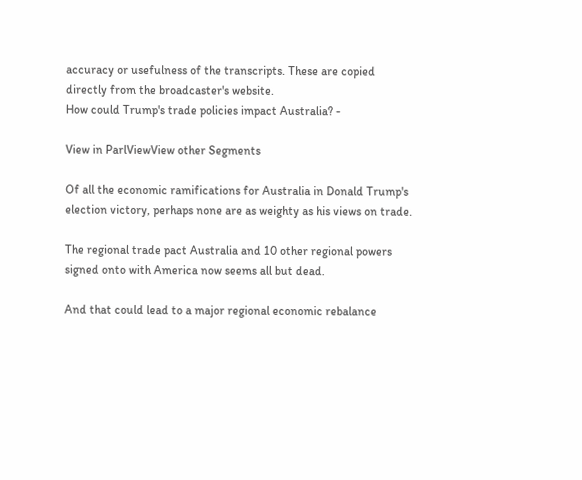accuracy or usefulness of the transcripts. These are copied directly from the broadcaster's website.
How could Trump's trade policies impact Australia? -

View in ParlViewView other Segments

Of all the economic ramifications for Australia in Donald Trump's election victory, perhaps none are as weighty as his views on trade.

The regional trade pact Australia and 10 other regional powers signed onto with America now seems all but dead.

And that could lead to a major regional economic rebalance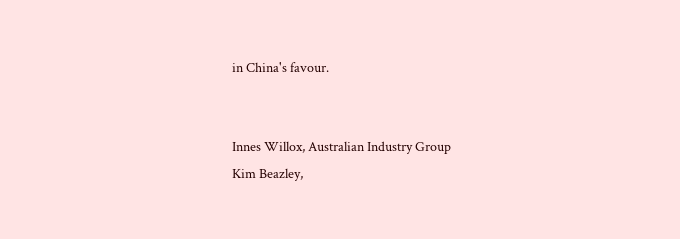in China's favour.


Innes Willox, Australian Industry Group
Kim Beazley,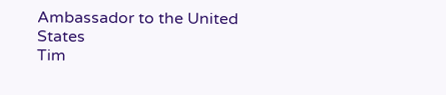Ambassador to the United States
Tim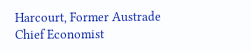Harcourt, Former Austrade Chief Economist